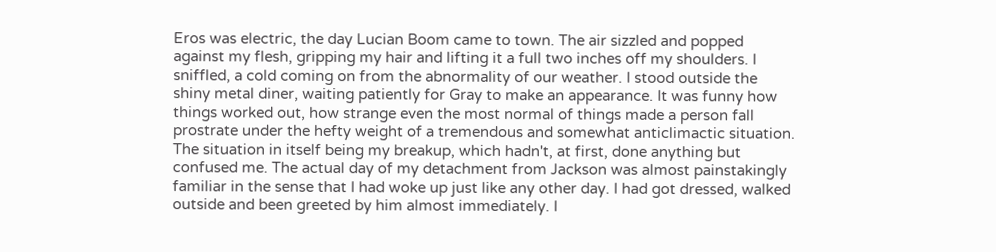Eros was electric, the day Lucian Boom came to town. The air sizzled and popped against my flesh, gripping my hair and lifting it a full two inches off my shoulders. I sniffled, a cold coming on from the abnormality of our weather. I stood outside the shiny metal diner, waiting patiently for Gray to make an appearance. It was funny how things worked out, how strange even the most normal of things made a person fall prostrate under the hefty weight of a tremendous and somewhat anticlimactic situation. The situation in itself being my breakup, which hadn't, at first, done anything but confused me. The actual day of my detachment from Jackson was almost painstakingly familiar in the sense that I had woke up just like any other day. I had got dressed, walked outside and been greeted by him almost immediately. I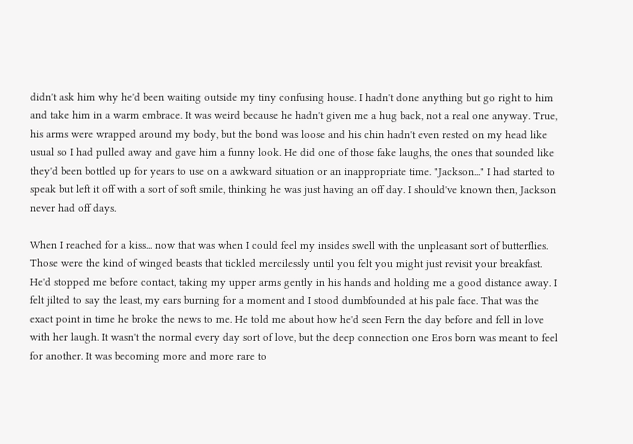didn't ask him why he'd been waiting outside my tiny confusing house. I hadn't done anything but go right to him and take him in a warm embrace. It was weird because he hadn't given me a hug back, not a real one anyway. True, his arms were wrapped around my body, but the bond was loose and his chin hadn't even rested on my head like usual so I had pulled away and gave him a funny look. He did one of those fake laughs, the ones that sounded like they'd been bottled up for years to use on a awkward situation or an inappropriate time. "Jackson..." I had started to speak but left it off with a sort of soft smile, thinking he was just having an off day. I should've known then, Jackson never had off days.

When I reached for a kiss... now that was when I could feel my insides swell with the unpleasant sort of butterflies. Those were the kind of winged beasts that tickled mercilessly until you felt you might just revisit your breakfast. He'd stopped me before contact, taking my upper arms gently in his hands and holding me a good distance away. I felt jilted to say the least, my ears burning for a moment and I stood dumbfounded at his pale face. That was the exact point in time he broke the news to me. He told me about how he'd seen Fern the day before and fell in love with her laugh. It wasn't the normal every day sort of love, but the deep connection one Eros born was meant to feel for another. It was becoming more and more rare to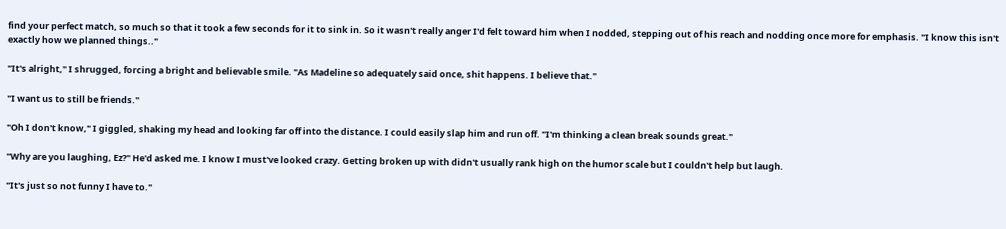find your perfect match, so much so that it took a few seconds for it to sink in. So it wasn't really anger I'd felt toward him when I nodded, stepping out of his reach and nodding once more for emphasis. "I know this isn't exactly how we planned things.."

"It's alright," I shrugged, forcing a bright and believable smile. "As Madeline so adequately said once, shit happens. I believe that."

"I want us to still be friends."

"Oh I don't know," I giggled, shaking my head and looking far off into the distance. I could easily slap him and run off. "I'm thinking a clean break sounds great."

"Why are you laughing, Ez?" He'd asked me. I know I must've looked crazy. Getting broken up with didn't usually rank high on the humor scale but I couldn't help but laugh.

"It's just so not funny I have to."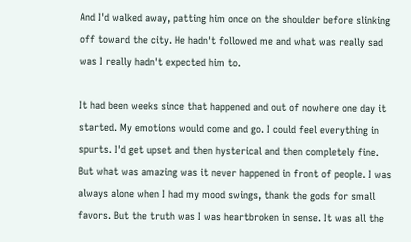And I'd walked away, patting him once on the shoulder before slinking off toward the city. He hadn't followed me and what was really sad was I really hadn't expected him to.

It had been weeks since that happened and out of nowhere one day it started. My emotions would come and go. I could feel everything in spurts. I'd get upset and then hysterical and then completely fine. But what was amazing was it never happened in front of people. I was always alone when I had my mood swings, thank the gods for small favors. But the truth was I was heartbroken in sense. It was all the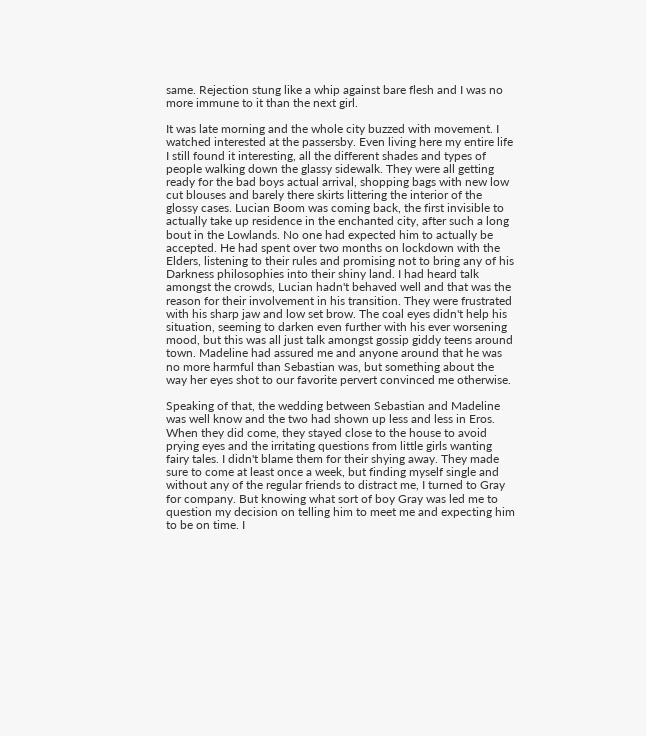same. Rejection stung like a whip against bare flesh and I was no more immune to it than the next girl.

It was late morning and the whole city buzzed with movement. I watched interested at the passersby. Even living here my entire life I still found it interesting, all the different shades and types of people walking down the glassy sidewalk. They were all getting ready for the bad boys actual arrival, shopping bags with new low cut blouses and barely there skirts littering the interior of the glossy cases. Lucian Boom was coming back, the first invisible to actually take up residence in the enchanted city, after such a long bout in the Lowlands. No one had expected him to actually be accepted. He had spent over two months on lockdown with the Elders, listening to their rules and promising not to bring any of his Darkness philosophies into their shiny land. I had heard talk amongst the crowds, Lucian hadn't behaved well and that was the reason for their involvement in his transition. They were frustrated with his sharp jaw and low set brow. The coal eyes didn't help his situation, seeming to darken even further with his ever worsening mood, but this was all just talk amongst gossip giddy teens around town. Madeline had assured me and anyone around that he was no more harmful than Sebastian was, but something about the way her eyes shot to our favorite pervert convinced me otherwise.

Speaking of that, the wedding between Sebastian and Madeline was well know and the two had shown up less and less in Eros. When they did come, they stayed close to the house to avoid prying eyes and the irritating questions from little girls wanting fairy tales. I didn't blame them for their shying away. They made sure to come at least once a week, but finding myself single and without any of the regular friends to distract me, I turned to Gray for company. But knowing what sort of boy Gray was led me to question my decision on telling him to meet me and expecting him to be on time. I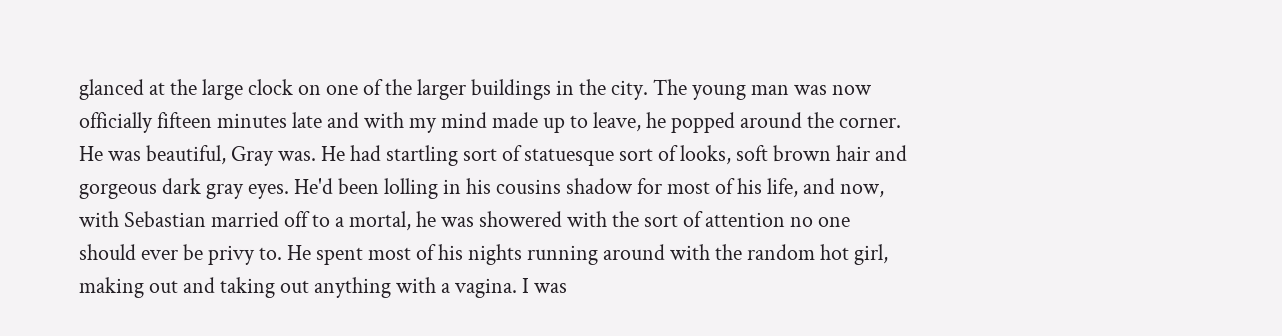glanced at the large clock on one of the larger buildings in the city. The young man was now officially fifteen minutes late and with my mind made up to leave, he popped around the corner. He was beautiful, Gray was. He had startling sort of statuesque sort of looks, soft brown hair and gorgeous dark gray eyes. He'd been lolling in his cousins shadow for most of his life, and now, with Sebastian married off to a mortal, he was showered with the sort of attention no one should ever be privy to. He spent most of his nights running around with the random hot girl, making out and taking out anything with a vagina. I was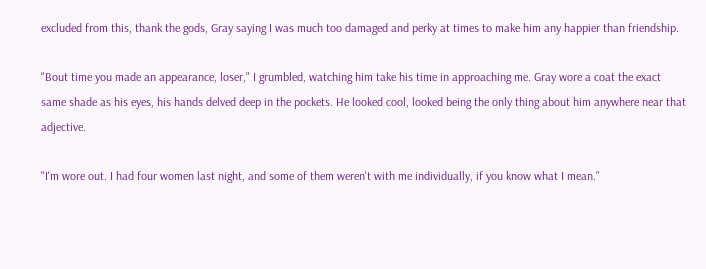excluded from this, thank the gods, Gray saying I was much too damaged and perky at times to make him any happier than friendship.

"Bout time you made an appearance, loser," I grumbled, watching him take his time in approaching me. Gray wore a coat the exact same shade as his eyes, his hands delved deep in the pockets. He looked cool, looked being the only thing about him anywhere near that adjective.

"I'm wore out. I had four women last night, and some of them weren't with me individually, if you know what I mean."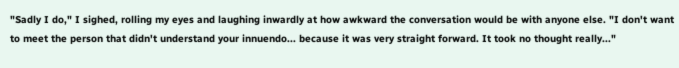"Sadly I do," I sighed, rolling my eyes and laughing inwardly at how awkward the conversation would be with anyone else. "I don't want to meet the person that didn't understand your innuendo... because it was very straight forward. It took no thought really..."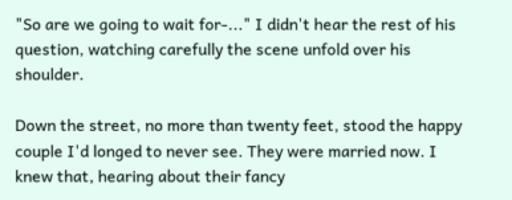"So are we going to wait for-..." I didn't hear the rest of his question, watching carefully the scene unfold over his shoulder.

Down the street, no more than twenty feet, stood the happy couple I'd longed to never see. They were married now. I knew that, hearing about their fancy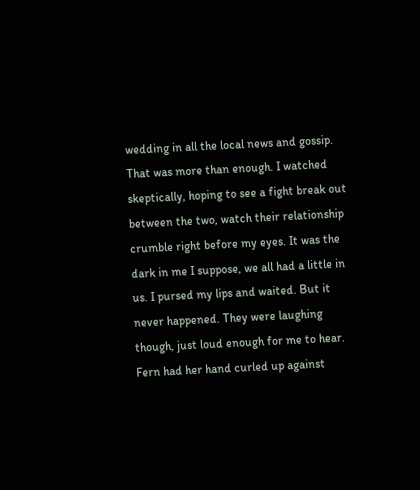wedding in all the local news and gossip. That was more than enough. I watched skeptically, hoping to see a fight break out between the two, watch their relationship crumble right before my eyes. It was the dark in me I suppose, we all had a little in us. I pursed my lips and waited. But it never happened. They were laughing though, just loud enough for me to hear. Fern had her hand curled up against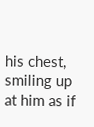his chest, smiling up at him as if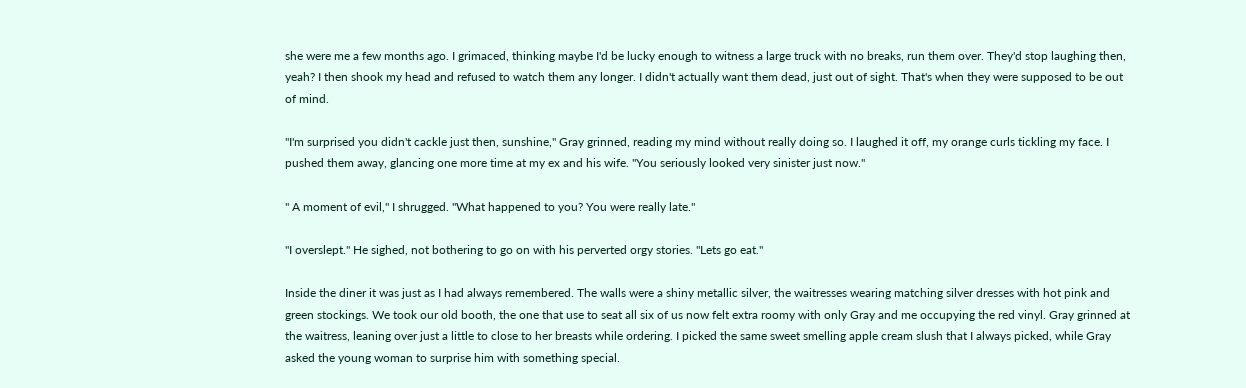she were me a few months ago. I grimaced, thinking maybe I'd be lucky enough to witness a large truck with no breaks, run them over. They'd stop laughing then, yeah? I then shook my head and refused to watch them any longer. I didn't actually want them dead, just out of sight. That's when they were supposed to be out of mind.

"I'm surprised you didn't cackle just then, sunshine," Gray grinned, reading my mind without really doing so. I laughed it off, my orange curls tickling my face. I pushed them away, glancing one more time at my ex and his wife. "You seriously looked very sinister just now."

" A moment of evil," I shrugged. "What happened to you? You were really late."

"I overslept." He sighed, not bothering to go on with his perverted orgy stories. "Lets go eat."

Inside the diner it was just as I had always remembered. The walls were a shiny metallic silver, the waitresses wearing matching silver dresses with hot pink and green stockings. We took our old booth, the one that use to seat all six of us now felt extra roomy with only Gray and me occupying the red vinyl. Gray grinned at the waitress, leaning over just a little to close to her breasts while ordering. I picked the same sweet smelling apple cream slush that I always picked, while Gray asked the young woman to surprise him with something special.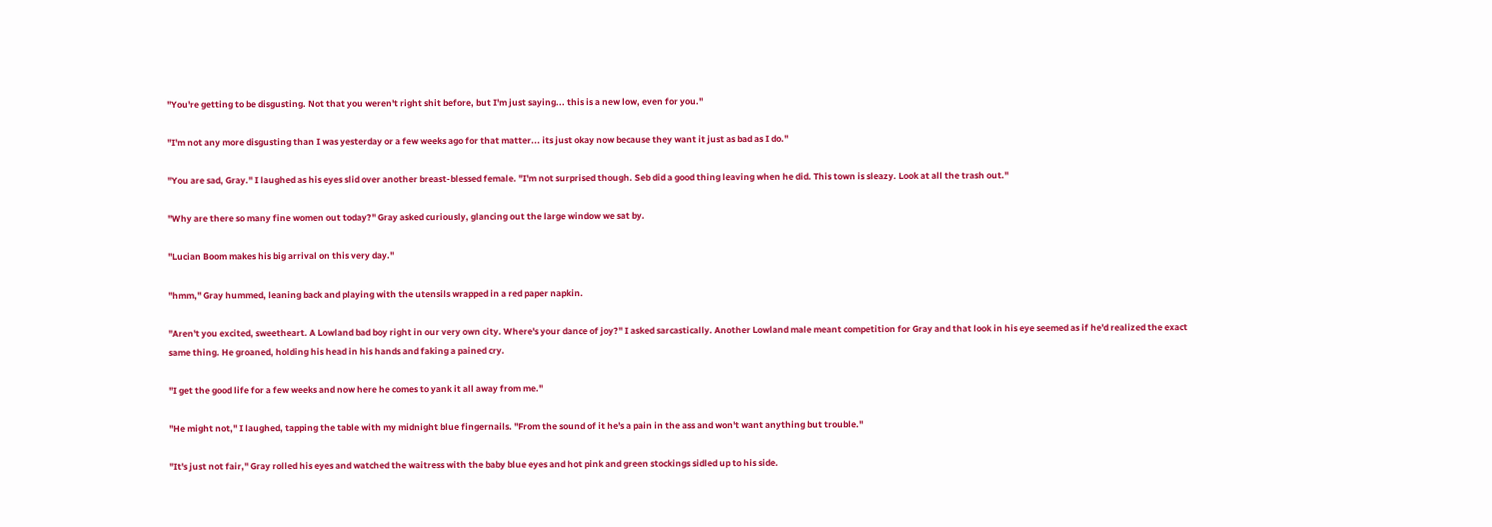"You're getting to be disgusting. Not that you weren't right shit before, but I'm just saying... this is a new low, even for you."

"I'm not any more disgusting than I was yesterday or a few weeks ago for that matter... its just okay now because they want it just as bad as I do."

"You are sad, Gray." I laughed as his eyes slid over another breast-blessed female. "I'm not surprised though. Seb did a good thing leaving when he did. This town is sleazy. Look at all the trash out."

"Why are there so many fine women out today?" Gray asked curiously, glancing out the large window we sat by.

"Lucian Boom makes his big arrival on this very day."

"hmm," Gray hummed, leaning back and playing with the utensils wrapped in a red paper napkin.

"Aren't you excited, sweetheart. A Lowland bad boy right in our very own city. Where's your dance of joy?" I asked sarcastically. Another Lowland male meant competition for Gray and that look in his eye seemed as if he'd realized the exact same thing. He groaned, holding his head in his hands and faking a pained cry.

"I get the good life for a few weeks and now here he comes to yank it all away from me."

"He might not," I laughed, tapping the table with my midnight blue fingernails. "From the sound of it he's a pain in the ass and won't want anything but trouble."

"It's just not fair," Gray rolled his eyes and watched the waitress with the baby blue eyes and hot pink and green stockings sidled up to his side.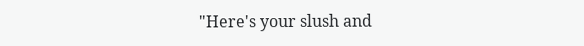"Here's your slush and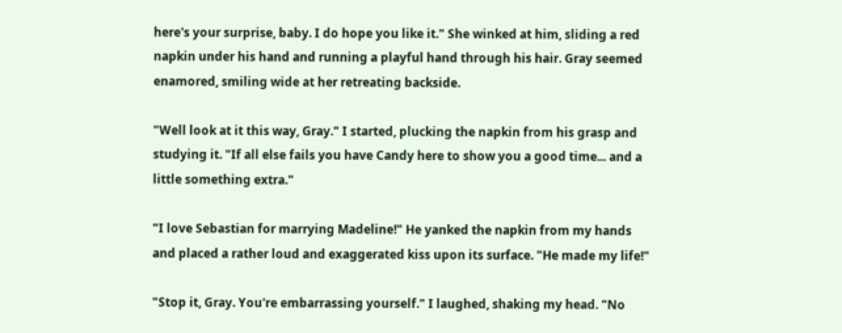here's your surprise, baby. I do hope you like it." She winked at him, sliding a red napkin under his hand and running a playful hand through his hair. Gray seemed enamored, smiling wide at her retreating backside.

"Well look at it this way, Gray." I started, plucking the napkin from his grasp and studying it. "If all else fails you have Candy here to show you a good time... and a little something extra."

"I love Sebastian for marrying Madeline!" He yanked the napkin from my hands and placed a rather loud and exaggerated kiss upon its surface. "He made my life!"

"Stop it, Gray. You're embarrassing yourself." I laughed, shaking my head. "No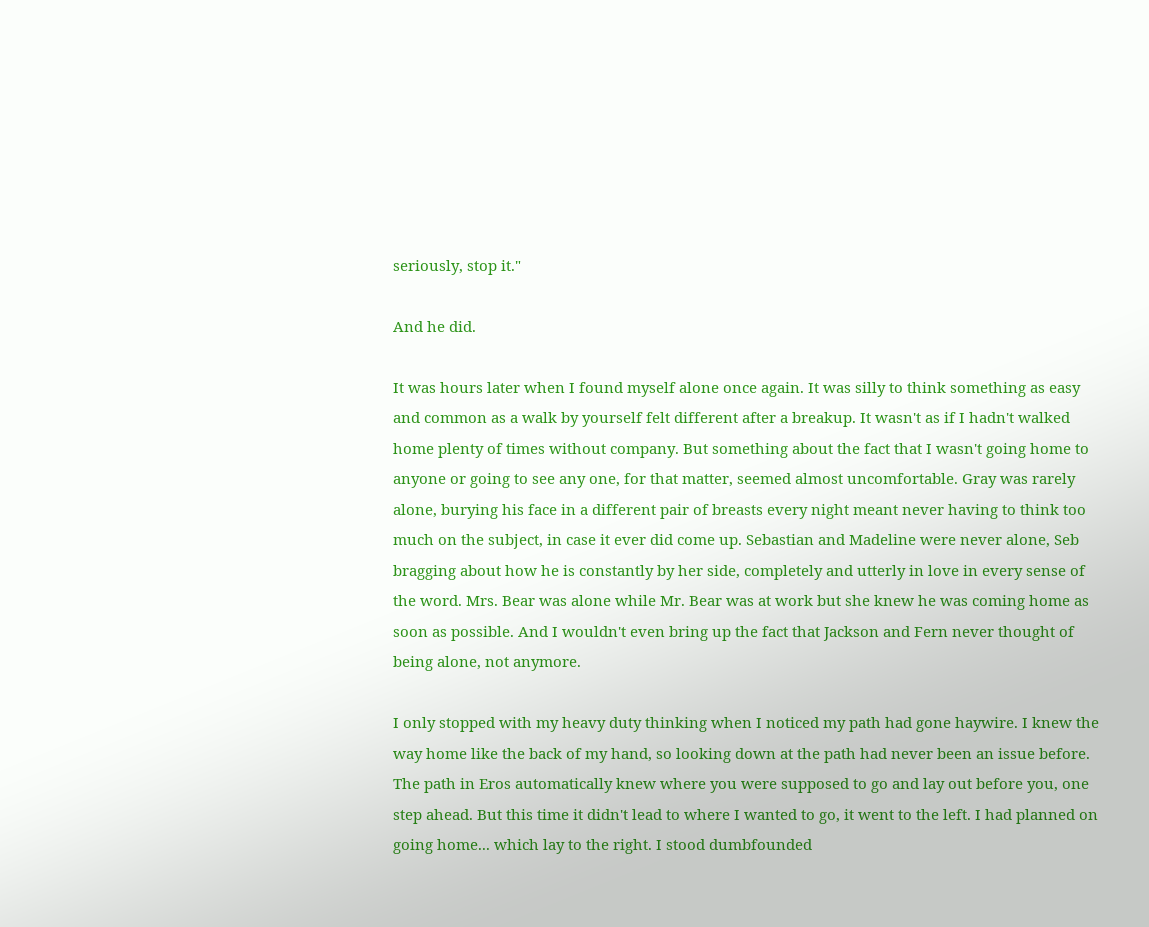seriously, stop it."

And he did.

It was hours later when I found myself alone once again. It was silly to think something as easy and common as a walk by yourself felt different after a breakup. It wasn't as if I hadn't walked home plenty of times without company. But something about the fact that I wasn't going home to anyone or going to see any one, for that matter, seemed almost uncomfortable. Gray was rarely alone, burying his face in a different pair of breasts every night meant never having to think too much on the subject, in case it ever did come up. Sebastian and Madeline were never alone, Seb bragging about how he is constantly by her side, completely and utterly in love in every sense of the word. Mrs. Bear was alone while Mr. Bear was at work but she knew he was coming home as soon as possible. And I wouldn't even bring up the fact that Jackson and Fern never thought of being alone, not anymore.

I only stopped with my heavy duty thinking when I noticed my path had gone haywire. I knew the way home like the back of my hand, so looking down at the path had never been an issue before. The path in Eros automatically knew where you were supposed to go and lay out before you, one step ahead. But this time it didn't lead to where I wanted to go, it went to the left. I had planned on going home... which lay to the right. I stood dumbfounded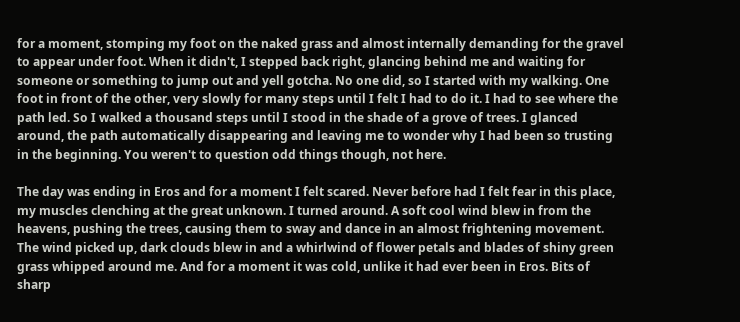for a moment, stomping my foot on the naked grass and almost internally demanding for the gravel to appear under foot. When it didn't, I stepped back right, glancing behind me and waiting for someone or something to jump out and yell gotcha. No one did, so I started with my walking. One foot in front of the other, very slowly for many steps until I felt I had to do it. I had to see where the path led. So I walked a thousand steps until I stood in the shade of a grove of trees. I glanced around, the path automatically disappearing and leaving me to wonder why I had been so trusting in the beginning. You weren't to question odd things though, not here.

The day was ending in Eros and for a moment I felt scared. Never before had I felt fear in this place, my muscles clenching at the great unknown. I turned around. A soft cool wind blew in from the heavens, pushing the trees, causing them to sway and dance in an almost frightening movement. The wind picked up, dark clouds blew in and a whirlwind of flower petals and blades of shiny green grass whipped around me. And for a moment it was cold, unlike it had ever been in Eros. Bits of sharp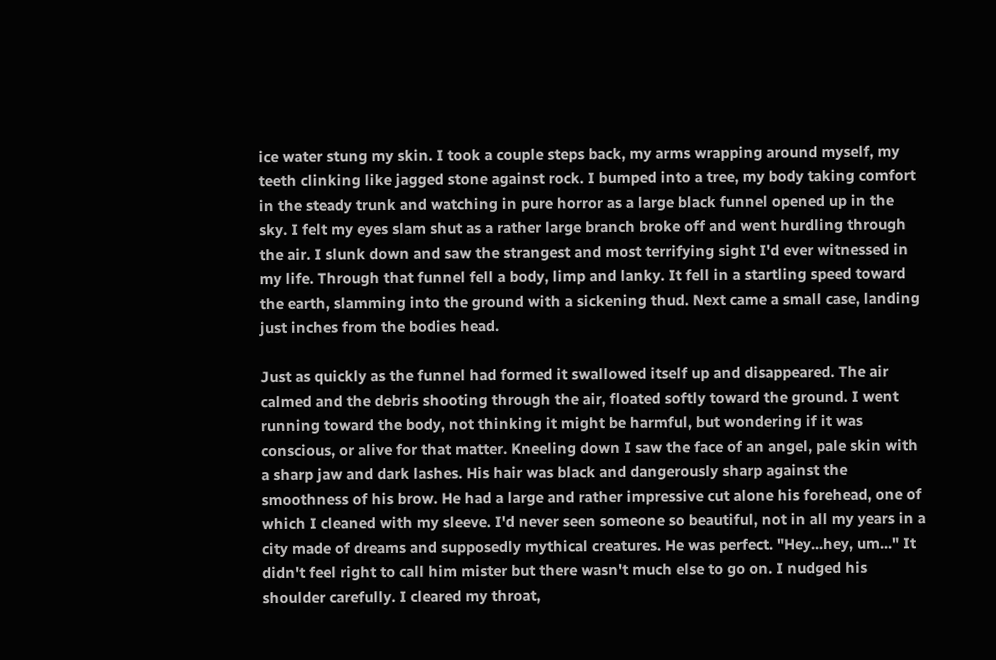ice water stung my skin. I took a couple steps back, my arms wrapping around myself, my teeth clinking like jagged stone against rock. I bumped into a tree, my body taking comfort in the steady trunk and watching in pure horror as a large black funnel opened up in the sky. I felt my eyes slam shut as a rather large branch broke off and went hurdling through the air. I slunk down and saw the strangest and most terrifying sight I'd ever witnessed in my life. Through that funnel fell a body, limp and lanky. It fell in a startling speed toward the earth, slamming into the ground with a sickening thud. Next came a small case, landing just inches from the bodies head.

Just as quickly as the funnel had formed it swallowed itself up and disappeared. The air calmed and the debris shooting through the air, floated softly toward the ground. I went running toward the body, not thinking it might be harmful, but wondering if it was conscious, or alive for that matter. Kneeling down I saw the face of an angel, pale skin with a sharp jaw and dark lashes. His hair was black and dangerously sharp against the smoothness of his brow. He had a large and rather impressive cut alone his forehead, one of which I cleaned with my sleeve. I'd never seen someone so beautiful, not in all my years in a city made of dreams and supposedly mythical creatures. He was perfect. "Hey...hey, um..." It didn't feel right to call him mister but there wasn't much else to go on. I nudged his shoulder carefully. I cleared my throat,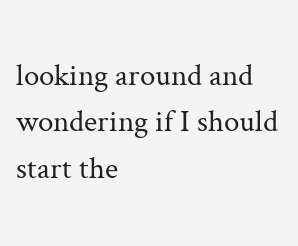looking around and wondering if I should start the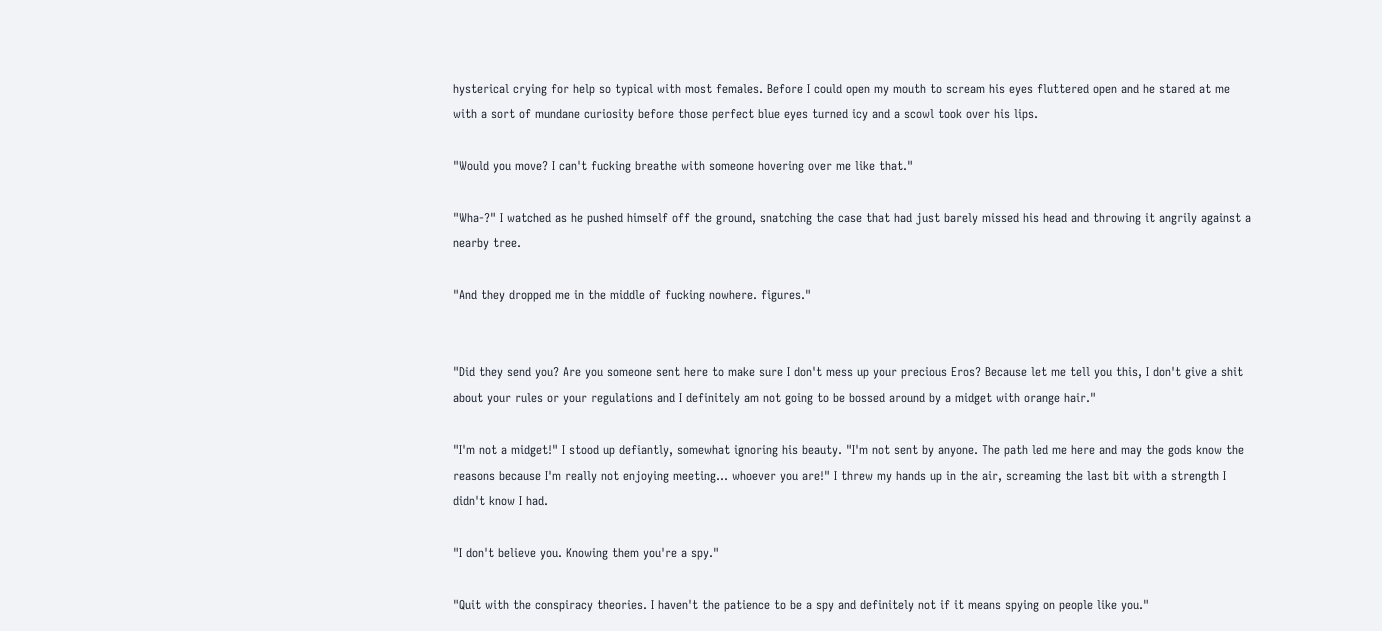hysterical crying for help so typical with most females. Before I could open my mouth to scream his eyes fluttered open and he stared at me with a sort of mundane curiosity before those perfect blue eyes turned icy and a scowl took over his lips.

"Would you move? I can't fucking breathe with someone hovering over me like that."

"Wha-?" I watched as he pushed himself off the ground, snatching the case that had just barely missed his head and throwing it angrily against a nearby tree.

"And they dropped me in the middle of fucking nowhere. figures."


"Did they send you? Are you someone sent here to make sure I don't mess up your precious Eros? Because let me tell you this, I don't give a shit about your rules or your regulations and I definitely am not going to be bossed around by a midget with orange hair."

"I'm not a midget!" I stood up defiantly, somewhat ignoring his beauty. "I'm not sent by anyone. The path led me here and may the gods know the reasons because I'm really not enjoying meeting... whoever you are!" I threw my hands up in the air, screaming the last bit with a strength I didn't know I had.

"I don't believe you. Knowing them you're a spy."

"Quit with the conspiracy theories. I haven't the patience to be a spy and definitely not if it means spying on people like you."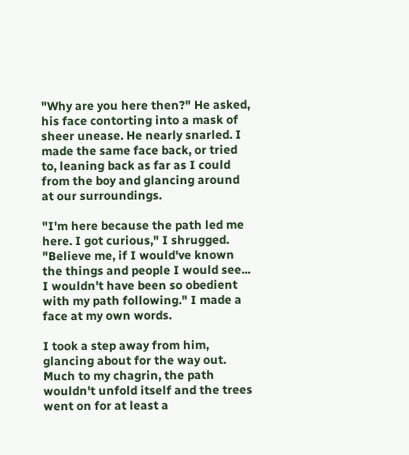"Why are you here then?" He asked, his face contorting into a mask of sheer unease. He nearly snarled. I made the same face back, or tried to, leaning back as far as I could from the boy and glancing around at our surroundings.

"I'm here because the path led me here. I got curious," I shrugged. "Believe me, if I would've known the things and people I would see... I wouldn't have been so obedient with my path following." I made a face at my own words.

I took a step away from him, glancing about for the way out. Much to my chagrin, the path wouldn't unfold itself and the trees went on for at least a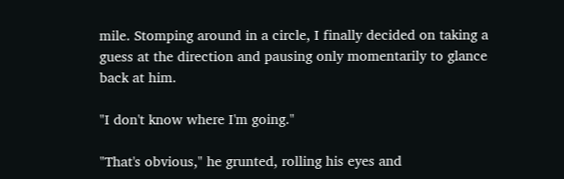mile. Stomping around in a circle, I finally decided on taking a guess at the direction and pausing only momentarily to glance back at him.

"I don't know where I'm going."

"That's obvious," he grunted, rolling his eyes and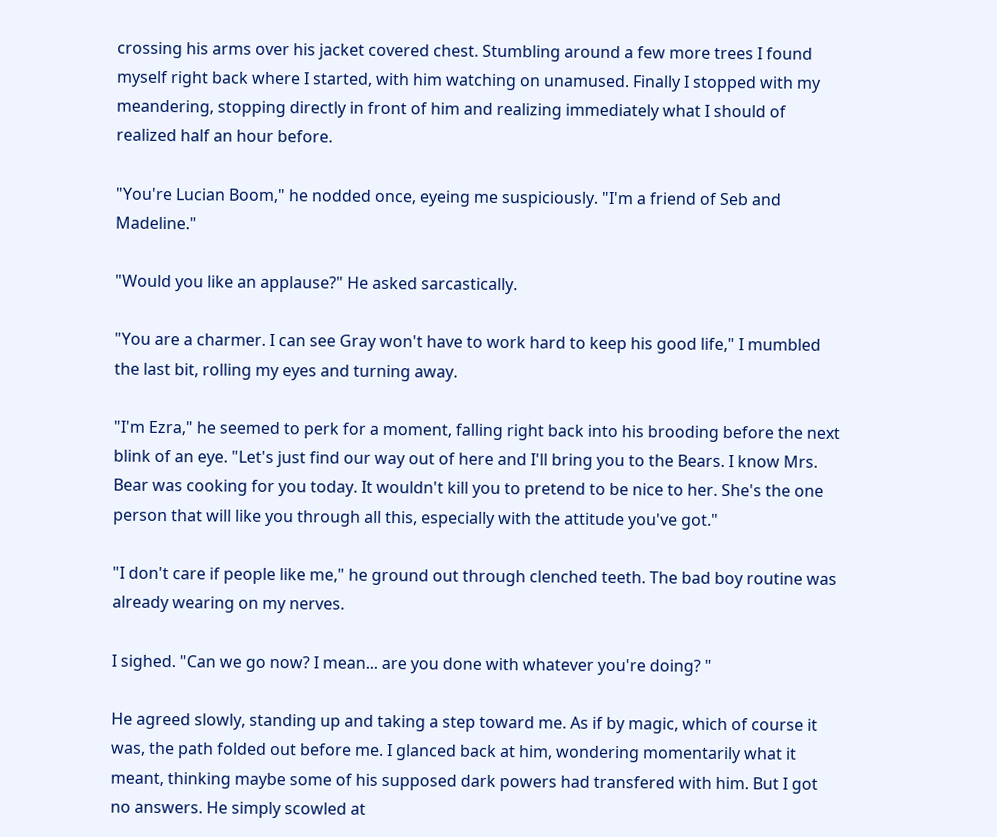crossing his arms over his jacket covered chest. Stumbling around a few more trees I found myself right back where I started, with him watching on unamused. Finally I stopped with my meandering, stopping directly in front of him and realizing immediately what I should of realized half an hour before.

"You're Lucian Boom," he nodded once, eyeing me suspiciously. "I'm a friend of Seb and Madeline."

"Would you like an applause?" He asked sarcastically.

"You are a charmer. I can see Gray won't have to work hard to keep his good life," I mumbled the last bit, rolling my eyes and turning away.

"I'm Ezra," he seemed to perk for a moment, falling right back into his brooding before the next blink of an eye. "Let's just find our way out of here and I'll bring you to the Bears. I know Mrs. Bear was cooking for you today. It wouldn't kill you to pretend to be nice to her. She's the one person that will like you through all this, especially with the attitude you've got."

"I don't care if people like me," he ground out through clenched teeth. The bad boy routine was already wearing on my nerves.

I sighed. "Can we go now? I mean... are you done with whatever you're doing? "

He agreed slowly, standing up and taking a step toward me. As if by magic, which of course it was, the path folded out before me. I glanced back at him, wondering momentarily what it meant, thinking maybe some of his supposed dark powers had transfered with him. But I got no answers. He simply scowled at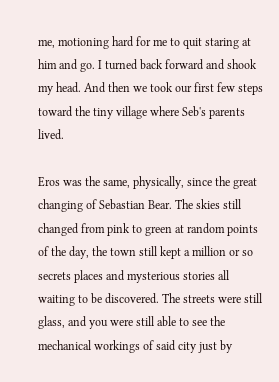me, motioning hard for me to quit staring at him and go. I turned back forward and shook my head. And then we took our first few steps toward the tiny village where Seb's parents lived.

Eros was the same, physically, since the great changing of Sebastian Bear. The skies still changed from pink to green at random points of the day, the town still kept a million or so secrets places and mysterious stories all waiting to be discovered. The streets were still glass, and you were still able to see the mechanical workings of said city just by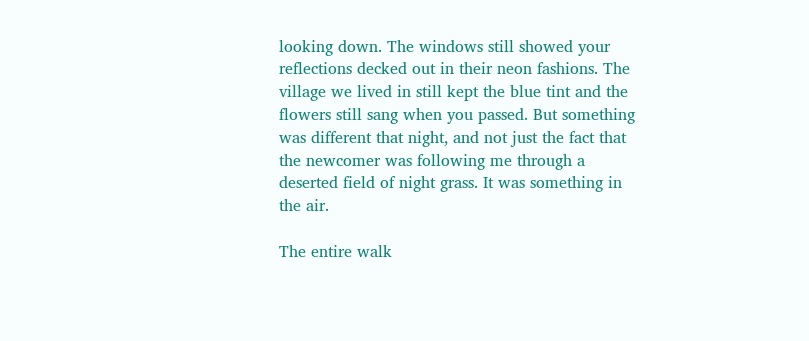looking down. The windows still showed your reflections decked out in their neon fashions. The village we lived in still kept the blue tint and the flowers still sang when you passed. But something was different that night, and not just the fact that the newcomer was following me through a deserted field of night grass. It was something in the air.

The entire walk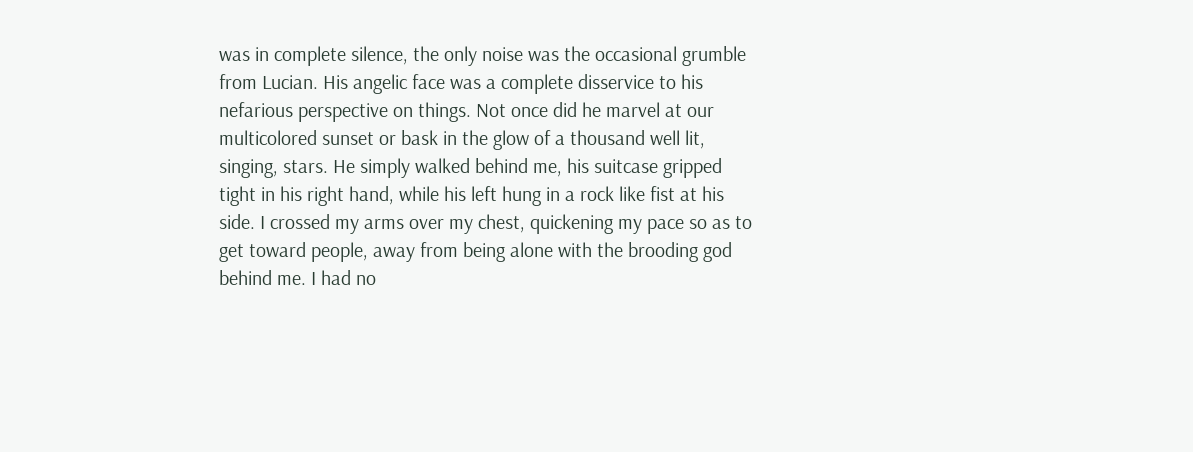was in complete silence, the only noise was the occasional grumble from Lucian. His angelic face was a complete disservice to his nefarious perspective on things. Not once did he marvel at our multicolored sunset or bask in the glow of a thousand well lit, singing, stars. He simply walked behind me, his suitcase gripped tight in his right hand, while his left hung in a rock like fist at his side. I crossed my arms over my chest, quickening my pace so as to get toward people, away from being alone with the brooding god behind me. I had no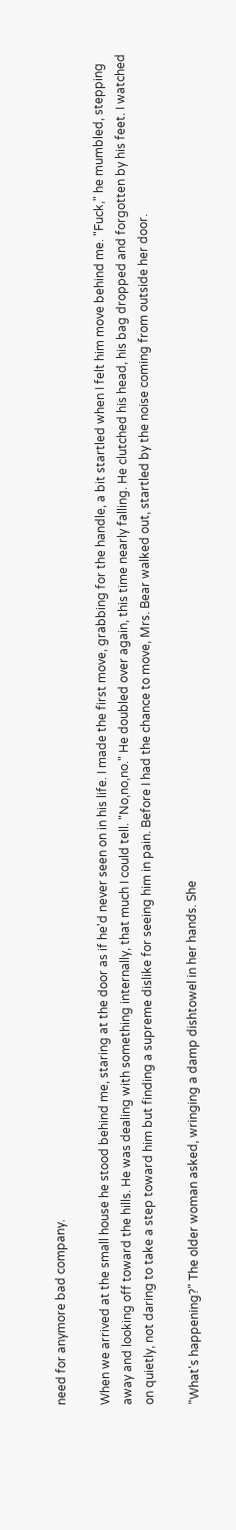need for anymore bad company.

When we arrived at the small house he stood behind me, staring at the door as if he'd never seen on in his life. I made the first move, grabbing for the handle, a bit startled when I felt him move behind me. "Fuck," he mumbled, stepping away and looking off toward the hills. He was dealing with something internally, that much I could tell. "No,no,no." He doubled over again, this time nearly falling. He clutched his head, his bag dropped and forgotten by his feet. I watched on quietly, not daring to take a step toward him but finding a supreme dislike for seeing him in pain. Before I had the chance to move, Mrs. Bear walked out, startled by the noise coming from outside her door.

"What's happening?" The older woman asked, wringing a damp dishtowel in her hands. She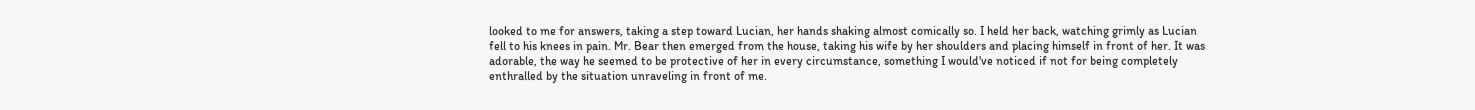looked to me for answers, taking a step toward Lucian, her hands shaking almost comically so. I held her back, watching grimly as Lucian fell to his knees in pain. Mr. Bear then emerged from the house, taking his wife by her shoulders and placing himself in front of her. It was adorable, the way he seemed to be protective of her in every circumstance, something I would've noticed if not for being completely enthralled by the situation unraveling in front of me.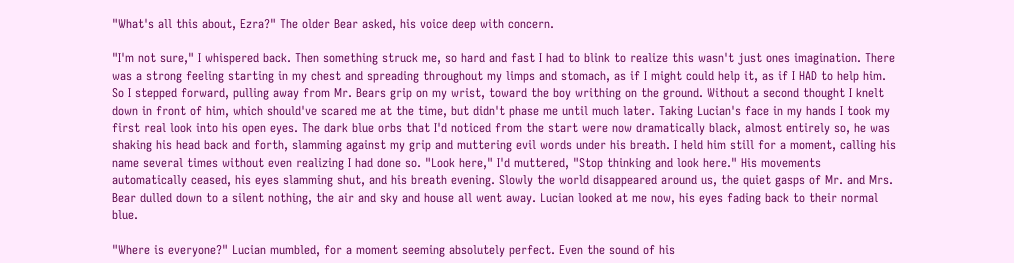"What's all this about, Ezra?" The older Bear asked, his voice deep with concern.

"I'm not sure," I whispered back. Then something struck me, so hard and fast I had to blink to realize this wasn't just ones imagination. There was a strong feeling starting in my chest and spreading throughout my limps and stomach, as if I might could help it, as if I HAD to help him. So I stepped forward, pulling away from Mr. Bears grip on my wrist, toward the boy writhing on the ground. Without a second thought I knelt down in front of him, which should've scared me at the time, but didn't phase me until much later. Taking Lucian's face in my hands I took my first real look into his open eyes. The dark blue orbs that I'd noticed from the start were now dramatically black, almost entirely so, he was shaking his head back and forth, slamming against my grip and muttering evil words under his breath. I held him still for a moment, calling his name several times without even realizing I had done so. "Look here," I'd muttered, "Stop thinking and look here." His movements automatically ceased, his eyes slamming shut, and his breath evening. Slowly the world disappeared around us, the quiet gasps of Mr. and Mrs. Bear dulled down to a silent nothing, the air and sky and house all went away. Lucian looked at me now, his eyes fading back to their normal blue.

"Where is everyone?" Lucian mumbled, for a moment seeming absolutely perfect. Even the sound of his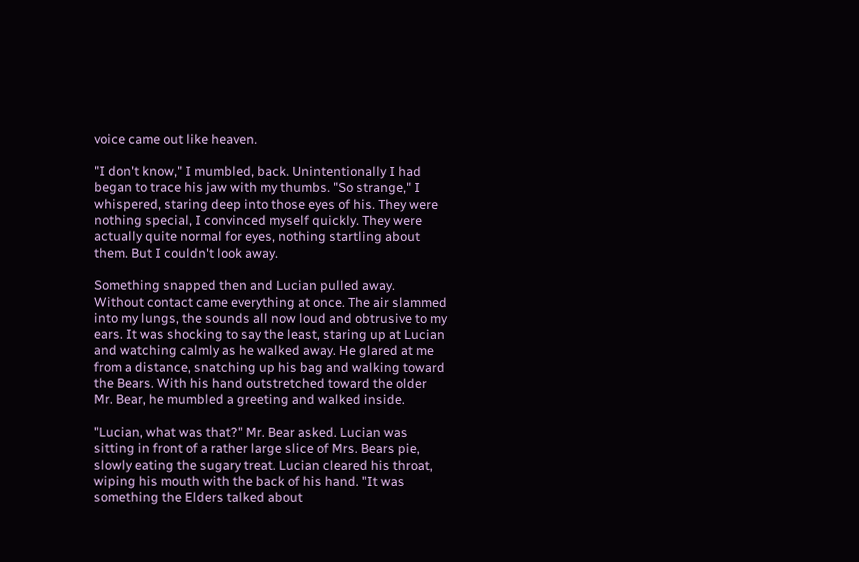voice came out like heaven.

"I don't know," I mumbled, back. Unintentionally I had began to trace his jaw with my thumbs. "So strange," I whispered, staring deep into those eyes of his. They were nothing special, I convinced myself quickly. They were actually quite normal for eyes, nothing startling about them. But I couldn't look away.

Something snapped then and Lucian pulled away. Without contact came everything at once. The air slammed into my lungs, the sounds all now loud and obtrusive to my ears. It was shocking to say the least, staring up at Lucian and watching calmly as he walked away. He glared at me from a distance, snatching up his bag and walking toward the Bears. With his hand outstretched toward the older Mr. Bear, he mumbled a greeting and walked inside.

"Lucian, what was that?" Mr. Bear asked. Lucian was sitting in front of a rather large slice of Mrs. Bears pie, slowly eating the sugary treat. Lucian cleared his throat, wiping his mouth with the back of his hand. "It was something the Elders talked about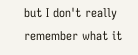but I don't really remember what it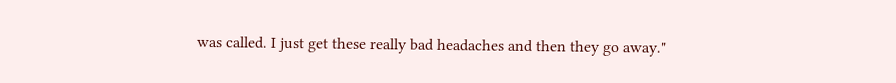was called. I just get these really bad headaches and then they go away."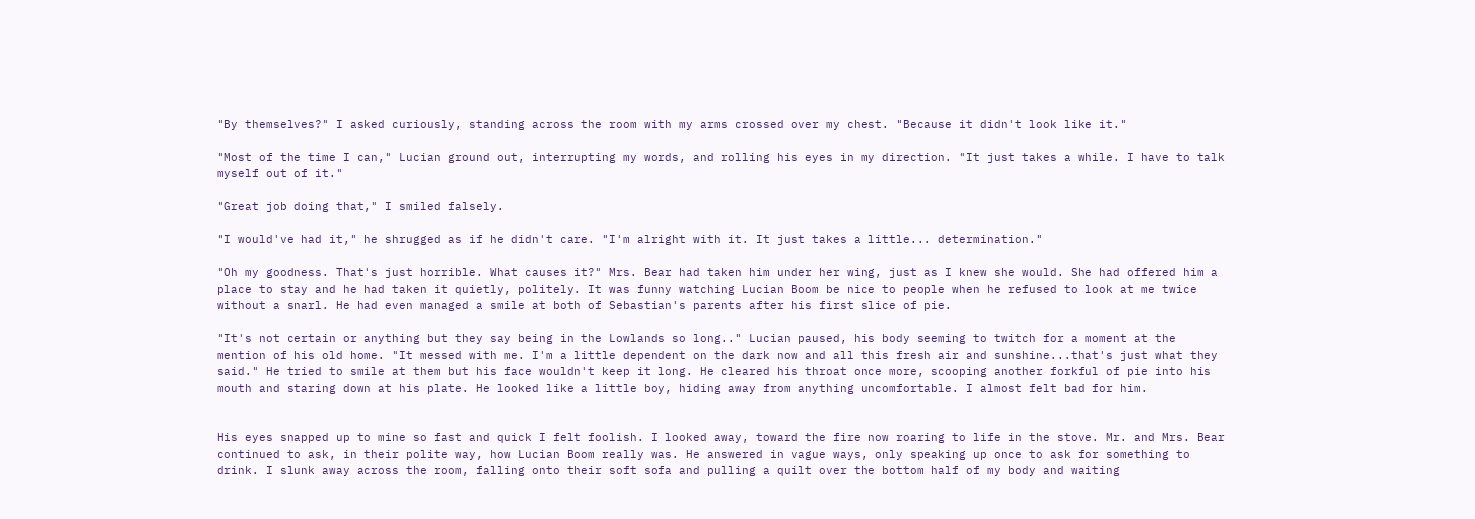"By themselves?" I asked curiously, standing across the room with my arms crossed over my chest. "Because it didn't look like it."

"Most of the time I can," Lucian ground out, interrupting my words, and rolling his eyes in my direction. "It just takes a while. I have to talk myself out of it."

"Great job doing that," I smiled falsely.

"I would've had it," he shrugged as if he didn't care. "I'm alright with it. It just takes a little... determination."

"Oh my goodness. That's just horrible. What causes it?" Mrs. Bear had taken him under her wing, just as I knew she would. She had offered him a place to stay and he had taken it quietly, politely. It was funny watching Lucian Boom be nice to people when he refused to look at me twice without a snarl. He had even managed a smile at both of Sebastian's parents after his first slice of pie.

"It's not certain or anything but they say being in the Lowlands so long.." Lucian paused, his body seeming to twitch for a moment at the mention of his old home. "It messed with me. I'm a little dependent on the dark now and all this fresh air and sunshine...that's just what they said." He tried to smile at them but his face wouldn't keep it long. He cleared his throat once more, scooping another forkful of pie into his mouth and staring down at his plate. He looked like a little boy, hiding away from anything uncomfortable. I almost felt bad for him.


His eyes snapped up to mine so fast and quick I felt foolish. I looked away, toward the fire now roaring to life in the stove. Mr. and Mrs. Bear continued to ask, in their polite way, how Lucian Boom really was. He answered in vague ways, only speaking up once to ask for something to drink. I slunk away across the room, falling onto their soft sofa and pulling a quilt over the bottom half of my body and waiting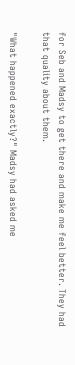for Seb and Madsy to get there and make me feel better. They had that quality about them.

"What happened exactly?" Madsy had asked me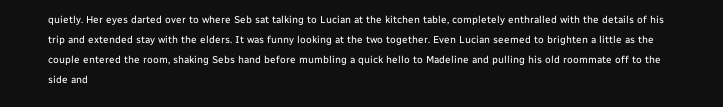quietly. Her eyes darted over to where Seb sat talking to Lucian at the kitchen table, completely enthralled with the details of his trip and extended stay with the elders. It was funny looking at the two together. Even Lucian seemed to brighten a little as the couple entered the room, shaking Sebs hand before mumbling a quick hello to Madeline and pulling his old roommate off to the side and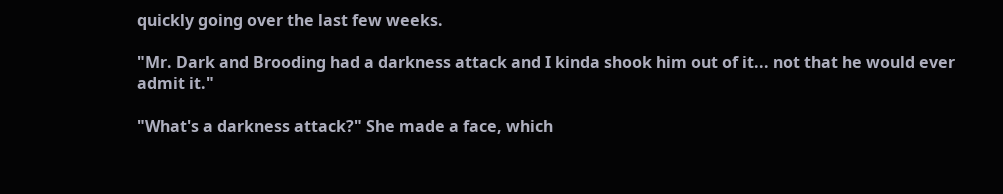quickly going over the last few weeks.

"Mr. Dark and Brooding had a darkness attack and I kinda shook him out of it... not that he would ever admit it."

"What's a darkness attack?" She made a face, which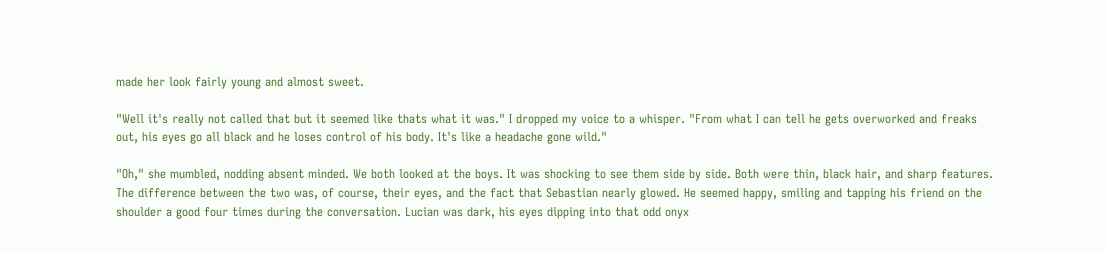made her look fairly young and almost sweet.

"Well it's really not called that but it seemed like thats what it was." I dropped my voice to a whisper. "From what I can tell he gets overworked and freaks out, his eyes go all black and he loses control of his body. It's like a headache gone wild."

"Oh," she mumbled, nodding absent minded. We both looked at the boys. It was shocking to see them side by side. Both were thin, black hair, and sharp features. The difference between the two was, of course, their eyes, and the fact that Sebastian nearly glowed. He seemed happy, smiling and tapping his friend on the shoulder a good four times during the conversation. Lucian was dark, his eyes dipping into that odd onyx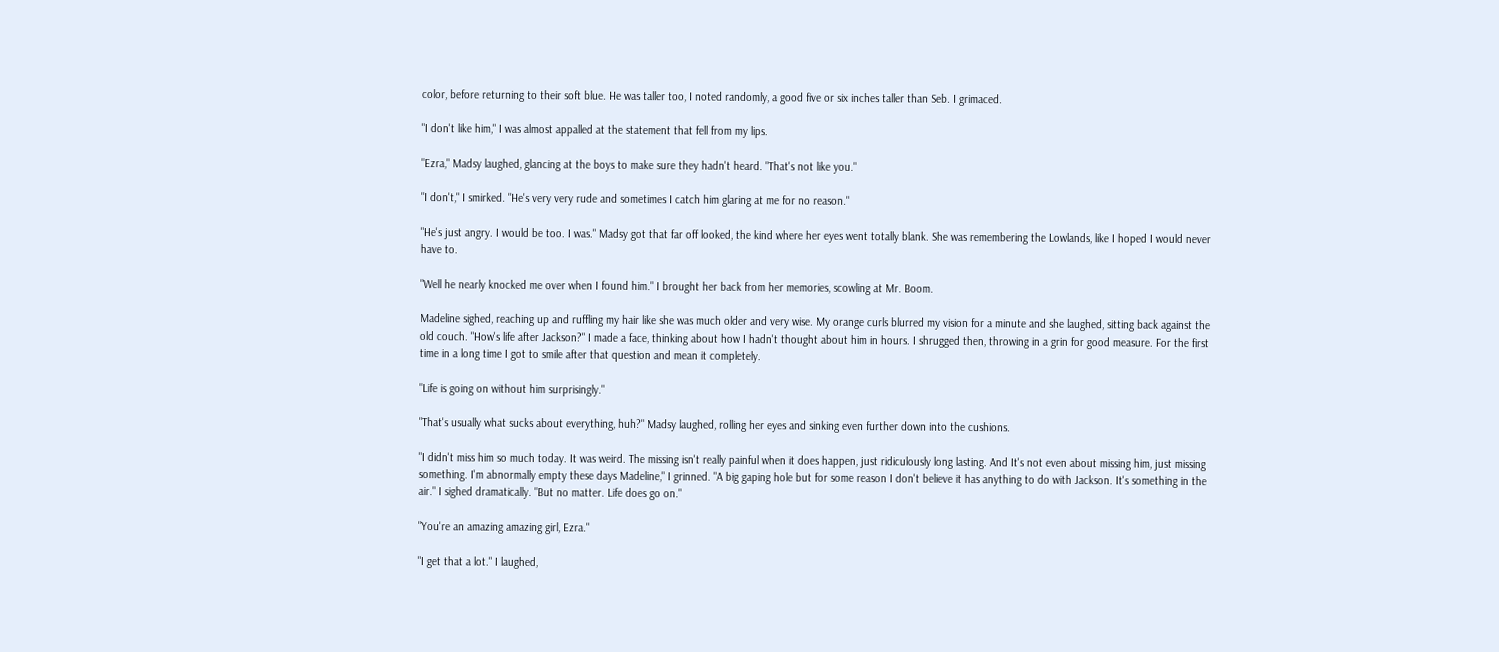color, before returning to their soft blue. He was taller too, I noted randomly, a good five or six inches taller than Seb. I grimaced.

"I don't like him," I was almost appalled at the statement that fell from my lips.

"Ezra," Madsy laughed, glancing at the boys to make sure they hadn't heard. "That's not like you."

"I don't," I smirked. "He's very very rude and sometimes I catch him glaring at me for no reason."

"He's just angry. I would be too. I was." Madsy got that far off looked, the kind where her eyes went totally blank. She was remembering the Lowlands, like I hoped I would never have to.

"Well he nearly knocked me over when I found him." I brought her back from her memories, scowling at Mr. Boom.

Madeline sighed, reaching up and ruffling my hair like she was much older and very wise. My orange curls blurred my vision for a minute and she laughed, sitting back against the old couch. "How's life after Jackson?" I made a face, thinking about how I hadn't thought about him in hours. I shrugged then, throwing in a grin for good measure. For the first time in a long time I got to smile after that question and mean it completely.

"Life is going on without him surprisingly."

"That's usually what sucks about everything, huh?" Madsy laughed, rolling her eyes and sinking even further down into the cushions.

"I didn't miss him so much today. It was weird. The missing isn't really painful when it does happen, just ridiculously long lasting. And It's not even about missing him, just missing something. I'm abnormally empty these days Madeline," I grinned. "A big gaping hole but for some reason I don't believe it has anything to do with Jackson. It's something in the air." I sighed dramatically. "But no matter. Life does go on."

"You're an amazing amazing girl, Ezra."

"I get that a lot." I laughed,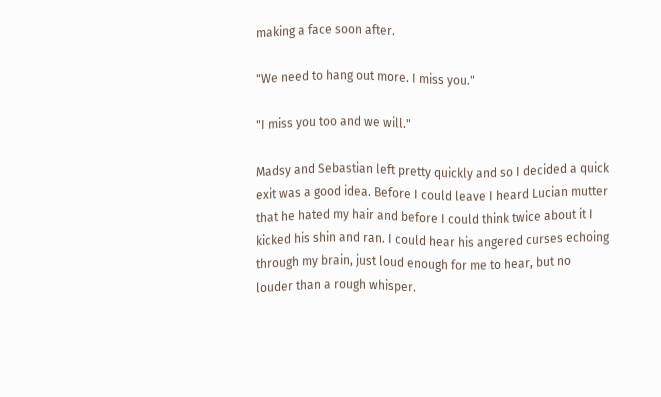making a face soon after.

"We need to hang out more. I miss you."

"I miss you too and we will."

Madsy and Sebastian left pretty quickly and so I decided a quick exit was a good idea. Before I could leave I heard Lucian mutter that he hated my hair and before I could think twice about it I kicked his shin and ran. I could hear his angered curses echoing through my brain, just loud enough for me to hear, but no louder than a rough whisper.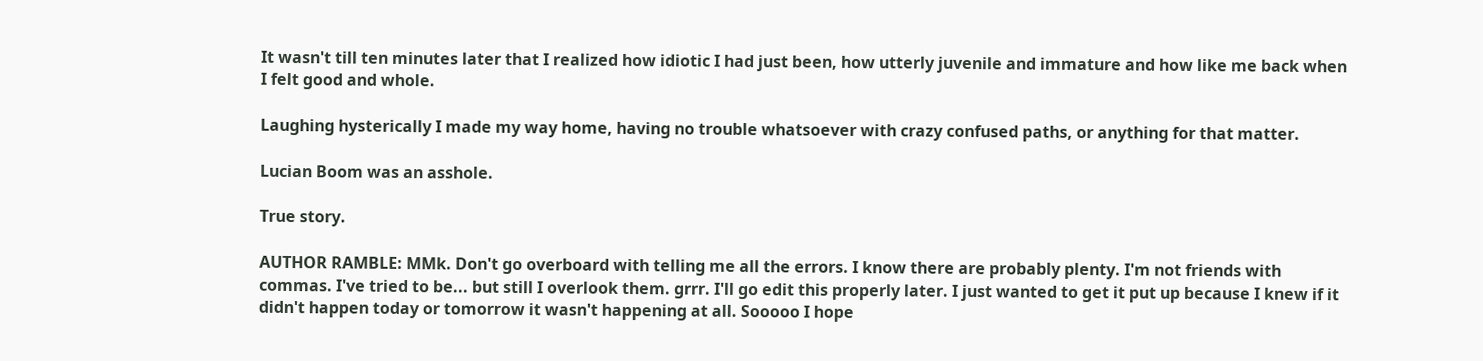It wasn't till ten minutes later that I realized how idiotic I had just been, how utterly juvenile and immature and how like me back when I felt good and whole.

Laughing hysterically I made my way home, having no trouble whatsoever with crazy confused paths, or anything for that matter.

Lucian Boom was an asshole.

True story.

AUTHOR RAMBLE: MMk. Don't go overboard with telling me all the errors. I know there are probably plenty. I'm not friends with commas. I've tried to be... but still I overlook them. grrr. I'll go edit this properly later. I just wanted to get it put up because I knew if it didn't happen today or tomorrow it wasn't happening at all. Sooooo I hope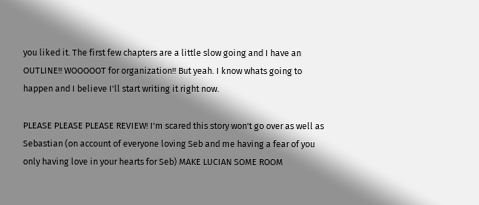you liked it. The first few chapters are a little slow going and I have an OUTLINE!! WOOOOOT for organization!! But yeah. I know whats going to happen and I believe I'll start writing it right now.

PLEASE PLEASE PLEASE REVIEW! I'm scared this story won't go over as well as Sebastian (on account of everyone loving Seb and me having a fear of you only having love in your hearts for Seb) MAKE LUCIAN SOME ROOM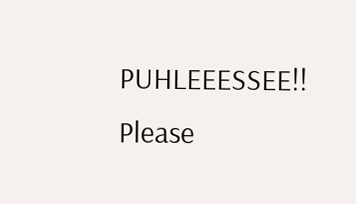PUHLEEESSEE!! Please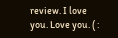review. I love you. Love you. ( :